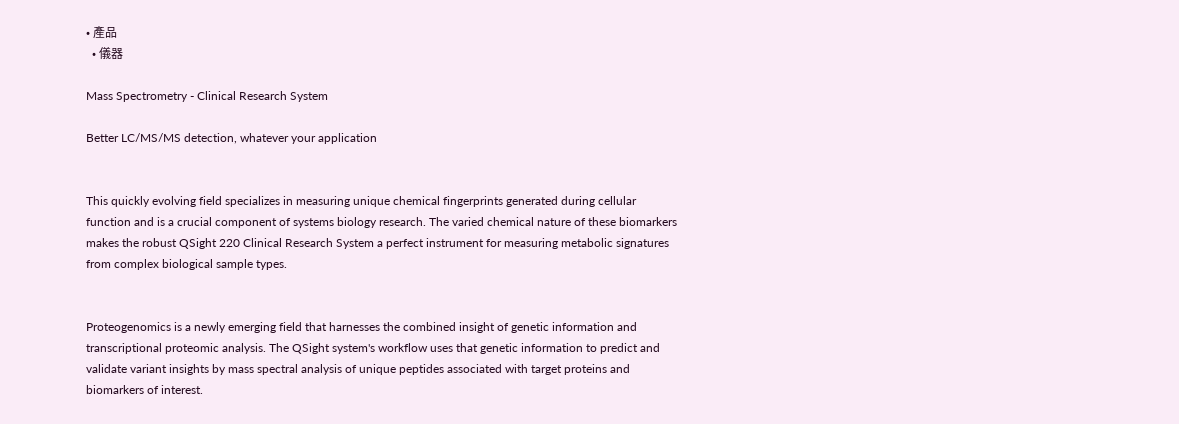• 產品
  • 儀器

Mass Spectrometry - Clinical Research System

Better LC/MS/MS detection, whatever your application


This quickly evolving field specializes in measuring unique chemical fingerprints generated during cellular function and is a crucial component of systems biology research. The varied chemical nature of these biomarkers makes the robust QSight 220 Clinical Research System a perfect instrument for measuring metabolic signatures from complex biological sample types.


Proteogenomics is a newly emerging field that harnesses the combined insight of genetic information and transcriptional proteomic analysis. The QSight system's workflow uses that genetic information to predict and validate variant insights by mass spectral analysis of unique peptides associated with target proteins and biomarkers of interest.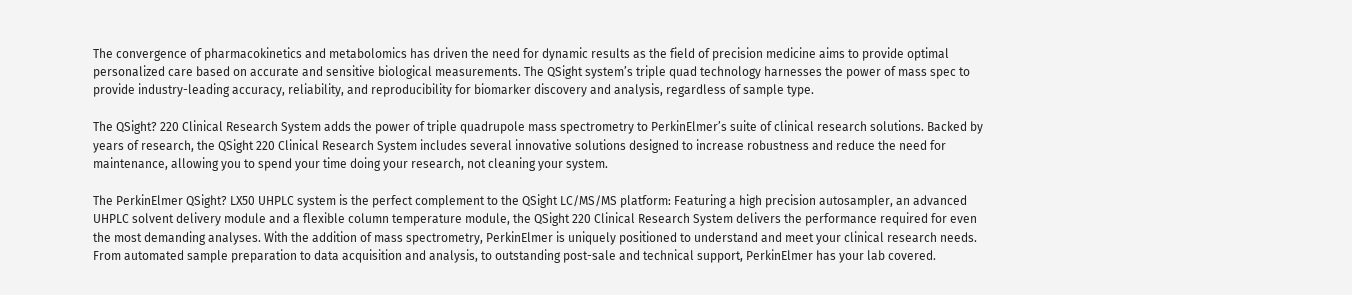The convergence of pharmacokinetics and metabolomics has driven the need for dynamic results as the field of precision medicine aims to provide optimal personalized care based on accurate and sensitive biological measurements. The QSight system’s triple quad technology harnesses the power of mass spec to provide industry-leading accuracy, reliability, and reproducibility for biomarker discovery and analysis, regardless of sample type.

The QSight? 220 Clinical Research System adds the power of triple quadrupole mass spectrometry to PerkinElmer’s suite of clinical research solutions. Backed by years of research, the QSight 220 Clinical Research System includes several innovative solutions designed to increase robustness and reduce the need for maintenance, allowing you to spend your time doing your research, not cleaning your system.

The PerkinElmer QSight? LX50 UHPLC system is the perfect complement to the QSight LC/MS/MS platform: Featuring a high precision autosampler, an advanced UHPLC solvent delivery module and a flexible column temperature module, the QSight 220 Clinical Research System delivers the performance required for even the most demanding analyses. With the addition of mass spectrometry, PerkinElmer is uniquely positioned to understand and meet your clinical research needs. From automated sample preparation to data acquisition and analysis, to outstanding post-sale and technical support, PerkinElmer has your lab covered.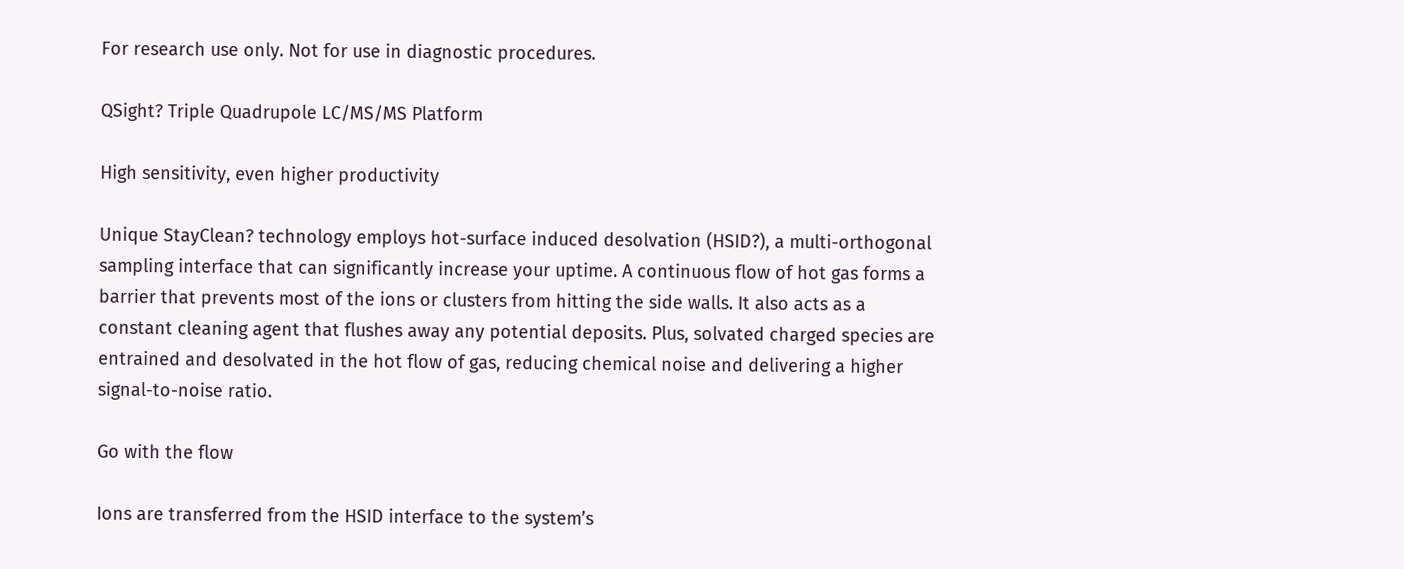For research use only. Not for use in diagnostic procedures.

QSight? Triple Quadrupole LC/MS/MS Platform

High sensitivity, even higher productivity

Unique StayClean? technology employs hot-surface induced desolvation (HSID?), a multi-orthogonal sampling interface that can significantly increase your uptime. A continuous flow of hot gas forms a barrier that prevents most of the ions or clusters from hitting the side walls. It also acts as a constant cleaning agent that flushes away any potential deposits. Plus, solvated charged species are entrained and desolvated in the hot flow of gas, reducing chemical noise and delivering a higher signal-to-noise ratio.

Go with the flow

Ions are transferred from the HSID interface to the system’s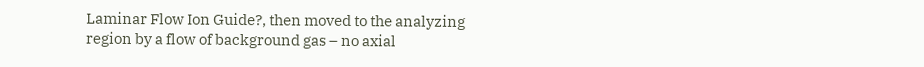Laminar Flow Ion Guide?, then moved to the analyzing region by a flow of background gas – no axial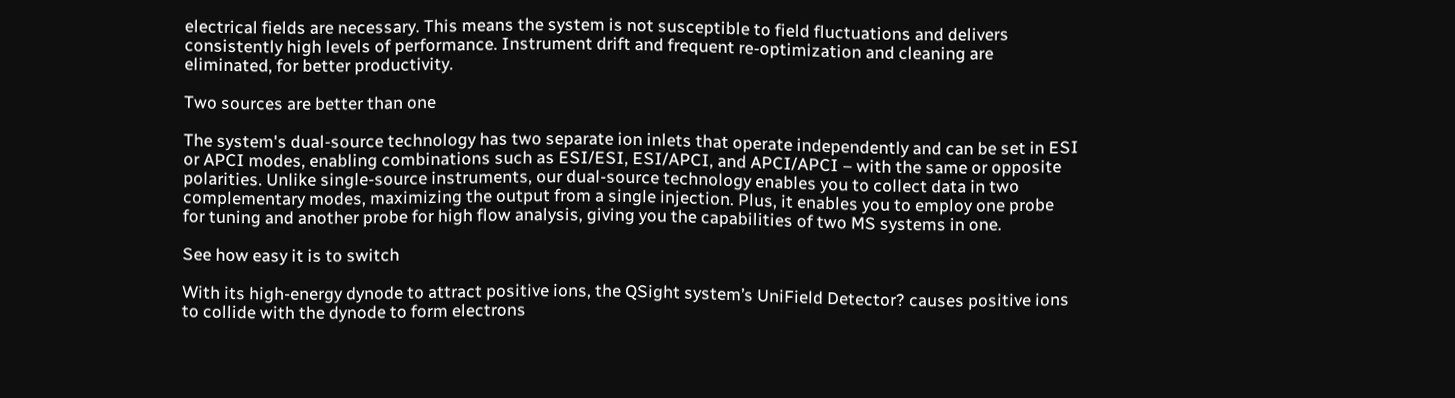electrical fields are necessary. This means the system is not susceptible to field fluctuations and delivers consistently high levels of performance. Instrument drift and frequent re-optimization and cleaning are eliminated, for better productivity.

Two sources are better than one

The system's dual-source technology has two separate ion inlets that operate independently and can be set in ESI or APCI modes, enabling combinations such as ESI/ESI, ESI/APCI, and APCI/APCI – with the same or opposite polarities. Unlike single-source instruments, our dual-source technology enables you to collect data in two complementary modes, maximizing the output from a single injection. Plus, it enables you to employ one probe for tuning and another probe for high flow analysis, giving you the capabilities of two MS systems in one.

See how easy it is to switch

With its high-energy dynode to attract positive ions, the QSight system’s UniField Detector? causes positive ions to collide with the dynode to form electrons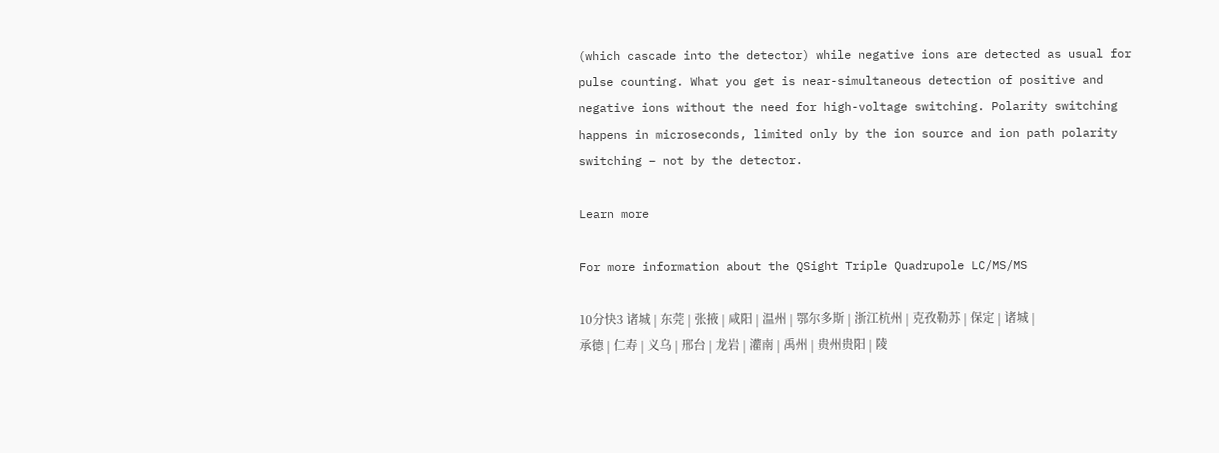(which cascade into the detector) while negative ions are detected as usual for pulse counting. What you get is near-simultaneous detection of positive and negative ions without the need for high-voltage switching. Polarity switching happens in microseconds, limited only by the ion source and ion path polarity switching – not by the detector.

Learn more

For more information about the QSight Triple Quadrupole LC/MS/MS

10分快3 诸城 | 东莞 | 张掖 | 咸阳 | 温州 | 鄂尔多斯 | 浙江杭州 | 克孜勒苏 | 保定 | 诸城 | 承德 | 仁寿 | 义乌 | 邢台 | 龙岩 | 灌南 | 禹州 | 贵州贵阳 | 陵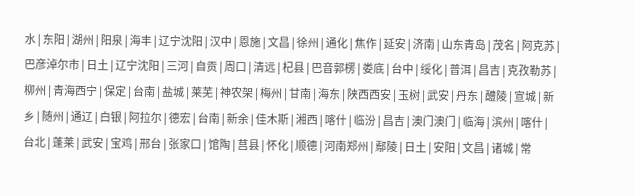水 | 东阳 | 湖州 | 阳泉 | 海丰 | 辽宁沈阳 | 汉中 | 恩施 | 文昌 | 徐州 | 通化 | 焦作 | 延安 | 济南 | 山东青岛 | 茂名 | 阿克苏 | 巴彦淖尔市 | 日土 | 辽宁沈阳 | 三河 | 自贡 | 周口 | 清远 | 杞县 | 巴音郭楞 | 娄底 | 台中 | 绥化 | 普洱 | 昌吉 | 克孜勒苏 | 柳州 | 青海西宁 | 保定 | 台南 | 盐城 | 莱芜 | 神农架 | 梅州 | 甘南 | 海东 | 陕西西安 | 玉树 | 武安 | 丹东 | 醴陵 | 宣城 | 新乡 | 随州 | 通辽 | 白银 | 阿拉尔 | 德宏 | 台南 | 新余 | 佳木斯 | 湘西 | 喀什 | 临汾 | 昌吉 | 澳门澳门 | 临海 | 滨州 | 喀什 | 台北 | 蓬莱 | 武安 | 宝鸡 | 邢台 | 张家口 | 馆陶 | 莒县 | 怀化 | 顺德 | 河南郑州 | 鄢陵 | 日土 | 安阳 | 文昌 | 诸城 | 常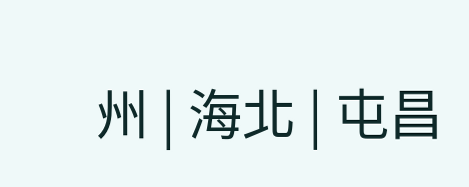州 | 海北 | 屯昌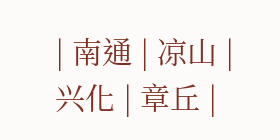| 南通 | 凉山 | 兴化 | 章丘 |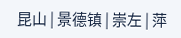昆山 | 景德镇 | 崇左 | 萍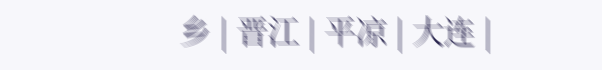乡 | 晋江 | 平凉 | 大连 |